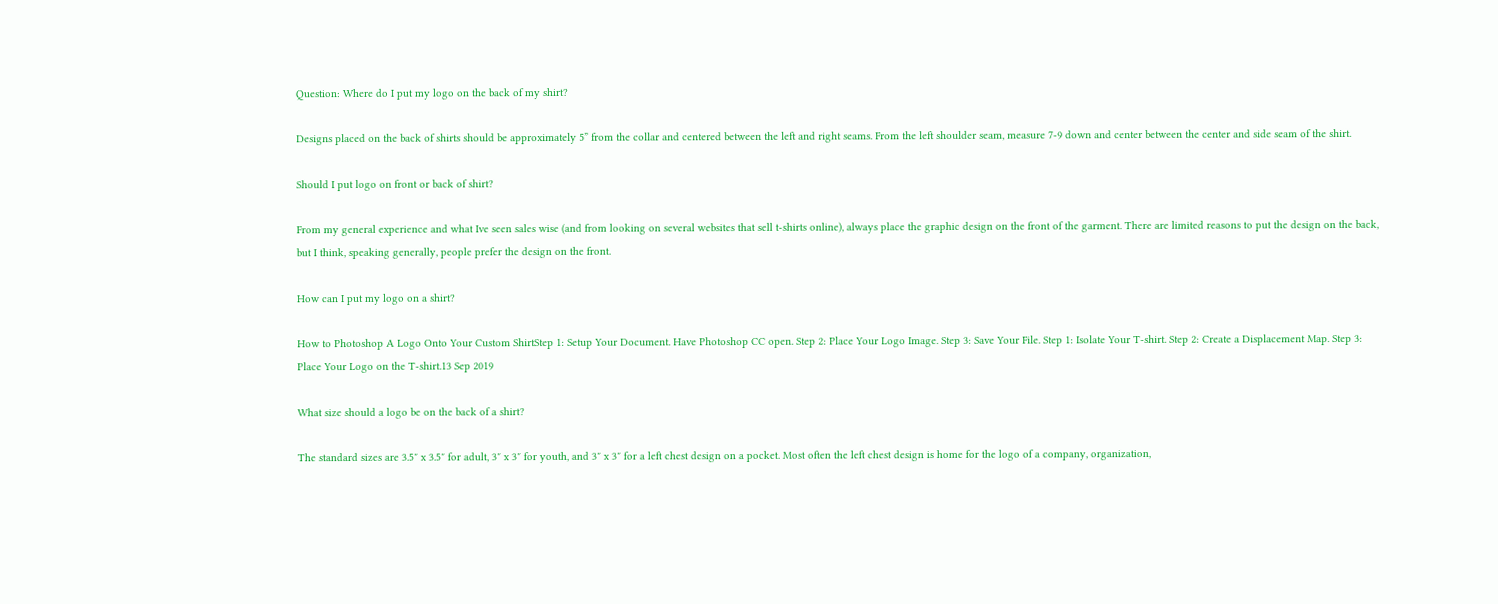Question: Where do I put my logo on the back of my shirt?

Designs placed on the back of shirts should be approximately 5” from the collar and centered between the left and right seams. From the left shoulder seam, measure 7-9 down and center between the center and side seam of the shirt.

Should I put logo on front or back of shirt?

From my general experience and what Ive seen sales wise (and from looking on several websites that sell t-shirts online), always place the graphic design on the front of the garment. There are limited reasons to put the design on the back, but I think, speaking generally, people prefer the design on the front.

How can I put my logo on a shirt?

How to Photoshop A Logo Onto Your Custom ShirtStep 1: Setup Your Document. Have Photoshop CC open. Step 2: Place Your Logo Image. Step 3: Save Your File. Step 1: Isolate Your T-shirt. Step 2: Create a Displacement Map. Step 3: Place Your Logo on the T-shirt.13 Sep 2019

What size should a logo be on the back of a shirt?

The standard sizes are 3.5″ x 3.5″ for adult, 3″ x 3″ for youth, and 3″ x 3″ for a left chest design on a pocket. Most often the left chest design is home for the logo of a company, organization,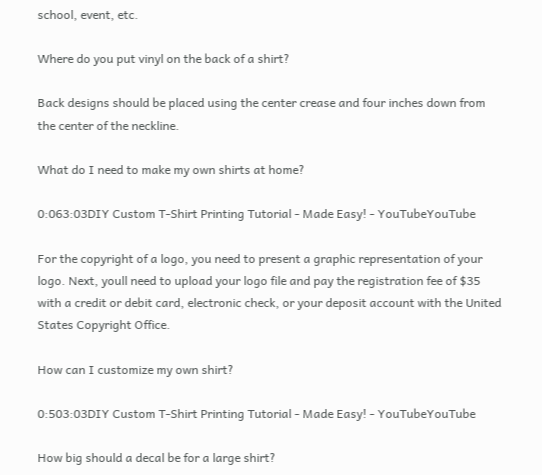school, event, etc.

Where do you put vinyl on the back of a shirt?

Back designs should be placed using the center crease and four inches down from the center of the neckline.

What do I need to make my own shirts at home?

0:063:03DIY Custom T-Shirt Printing Tutorial - Made Easy! - YouTubeYouTube

For the copyright of a logo, you need to present a graphic representation of your logo. Next, youll need to upload your logo file and pay the registration fee of $35 with a credit or debit card, electronic check, or your deposit account with the United States Copyright Office.

How can I customize my own shirt?

0:503:03DIY Custom T-Shirt Printing Tutorial - Made Easy! - YouTubeYouTube

How big should a decal be for a large shirt?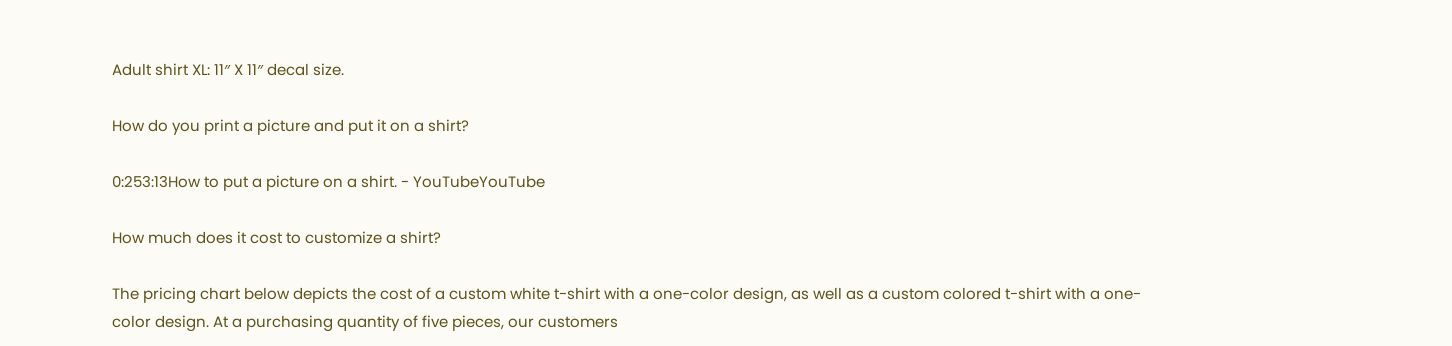Adult shirt XL: 11″ X 11″ decal size.

How do you print a picture and put it on a shirt?

0:253:13How to put a picture on a shirt. - YouTubeYouTube

How much does it cost to customize a shirt?

The pricing chart below depicts the cost of a custom white t-shirt with a one-color design, as well as a custom colored t-shirt with a one-color design. At a purchasing quantity of five pieces, our customers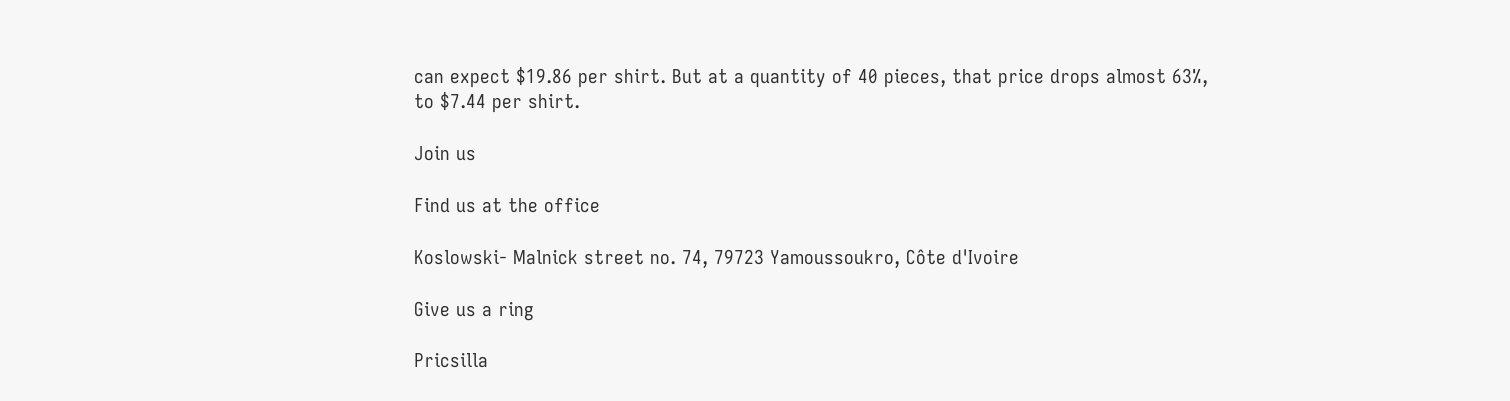can expect $19.86 per shirt. But at a quantity of 40 pieces, that price drops almost 63%, to $7.44 per shirt.

Join us

Find us at the office

Koslowski- Malnick street no. 74, 79723 Yamoussoukro, Côte d'Ivoire

Give us a ring

Pricsilla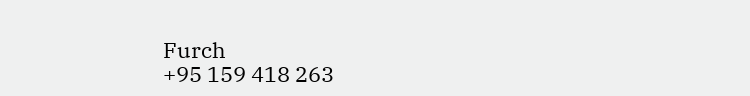Furch
+95 159 418 263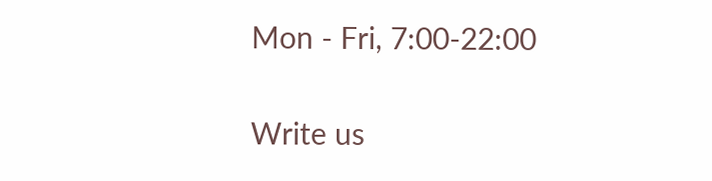Mon - Fri, 7:00-22:00

Write us